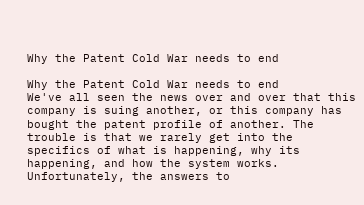Why the Patent Cold War needs to end

Why the Patent Cold War needs to end
We've all seen the news over and over that this company is suing another, or this company has bought the patent profile of another. The trouble is that we rarely get into the specifics of what is happening, why its happening, and how the system works. Unfortunately, the answers to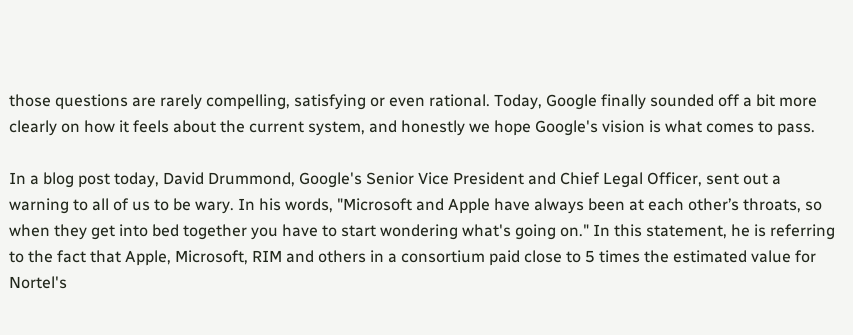those questions are rarely compelling, satisfying or even rational. Today, Google finally sounded off a bit more clearly on how it feels about the current system, and honestly we hope Google's vision is what comes to pass.

In a blog post today, David Drummond, Google's Senior Vice President and Chief Legal Officer, sent out a warning to all of us to be wary. In his words, "Microsoft and Apple have always been at each other’s throats, so when they get into bed together you have to start wondering what's going on." In this statement, he is referring to the fact that Apple, Microsoft, RIM and others in a consortium paid close to 5 times the estimated value for Nortel's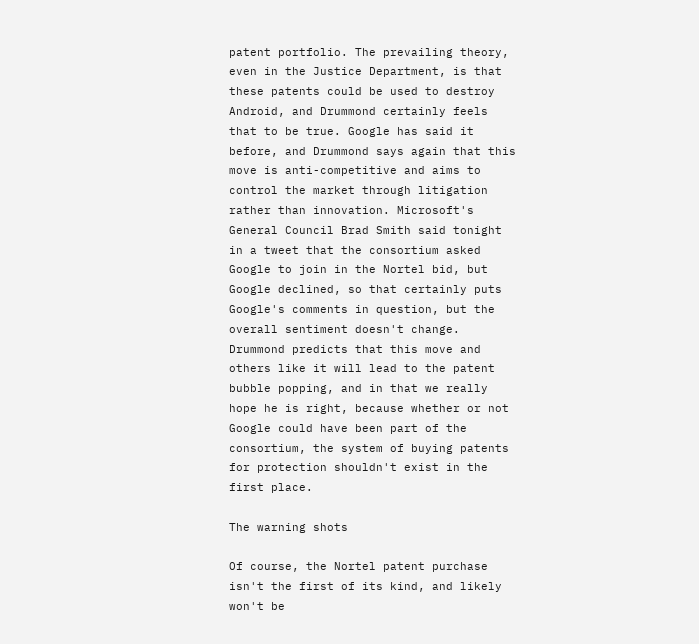patent portfolio. The prevailing theory, even in the Justice Department, is that these patents could be used to destroy Android, and Drummond certainly feels that to be true. Google has said it before, and Drummond says again that this move is anti-competitive and aims to control the market through litigation rather than innovation. Microsoft's General Council Brad Smith said tonight in a tweet that the consortium asked Google to join in the Nortel bid, but Google declined, so that certainly puts Google's comments in question, but the overall sentiment doesn't change. Drummond predicts that this move and others like it will lead to the patent bubble popping, and in that we really hope he is right, because whether or not Google could have been part of the consortium, the system of buying patents for protection shouldn't exist in the first place.

The warning shots

Of course, the Nortel patent purchase isn't the first of its kind, and likely won't be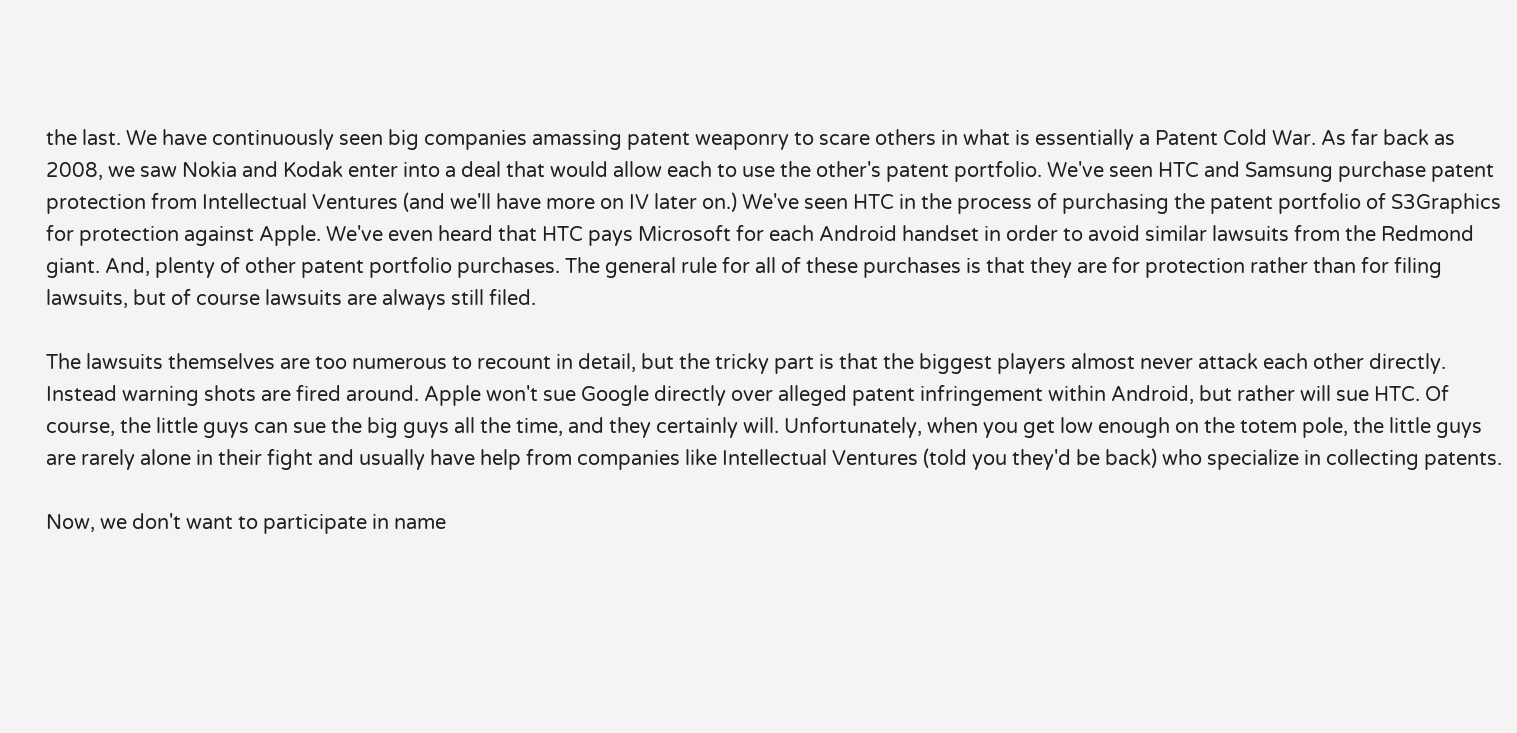the last. We have continuously seen big companies amassing patent weaponry to scare others in what is essentially a Patent Cold War. As far back as 2008, we saw Nokia and Kodak enter into a deal that would allow each to use the other's patent portfolio. We've seen HTC and Samsung purchase patent protection from Intellectual Ventures (and we'll have more on IV later on.) We've seen HTC in the process of purchasing the patent portfolio of S3Graphics for protection against Apple. We've even heard that HTC pays Microsoft for each Android handset in order to avoid similar lawsuits from the Redmond giant. And, plenty of other patent portfolio purchases. The general rule for all of these purchases is that they are for protection rather than for filing lawsuits, but of course lawsuits are always still filed.

The lawsuits themselves are too numerous to recount in detail, but the tricky part is that the biggest players almost never attack each other directly. Instead warning shots are fired around. Apple won't sue Google directly over alleged patent infringement within Android, but rather will sue HTC. Of course, the little guys can sue the big guys all the time, and they certainly will. Unfortunately, when you get low enough on the totem pole, the little guys are rarely alone in their fight and usually have help from companies like Intellectual Ventures (told you they'd be back) who specialize in collecting patents.

Now, we don't want to participate in name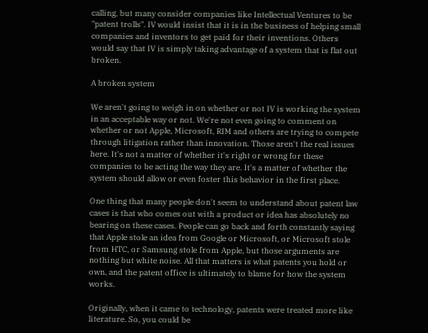calling, but many consider companies like Intellectual Ventures to be "patent trolls". IV would insist that it is in the business of helping small companies and inventors to get paid for their inventions. Others would say that IV is simply taking advantage of a system that is flat out broken.

A broken system

We aren't going to weigh in on whether or not IV is working the system in an acceptable way or not. We're not even going to comment on whether or not Apple, Microsoft, RIM and others are trying to compete through litigation rather than innovation. Those aren't the real issues here. It's not a matter of whether it's right or wrong for these companies to be acting the way they are. It's a matter of whether the system should allow or even foster this behavior in the first place.

One thing that many people don't seem to understand about patent law cases is that who comes out with a product or idea has absolutely no bearing on these cases. People can go back and forth constantly saying that Apple stole an idea from Google or Microsoft, or Microsoft stole from HTC, or Samsung stole from Apple, but those arguments are nothing but white noise. All that matters is what patents you hold or own, and the patent office is ultimately to blame for how the system works.

Originally, when it came to technology, patents were treated more like literature. So, you could be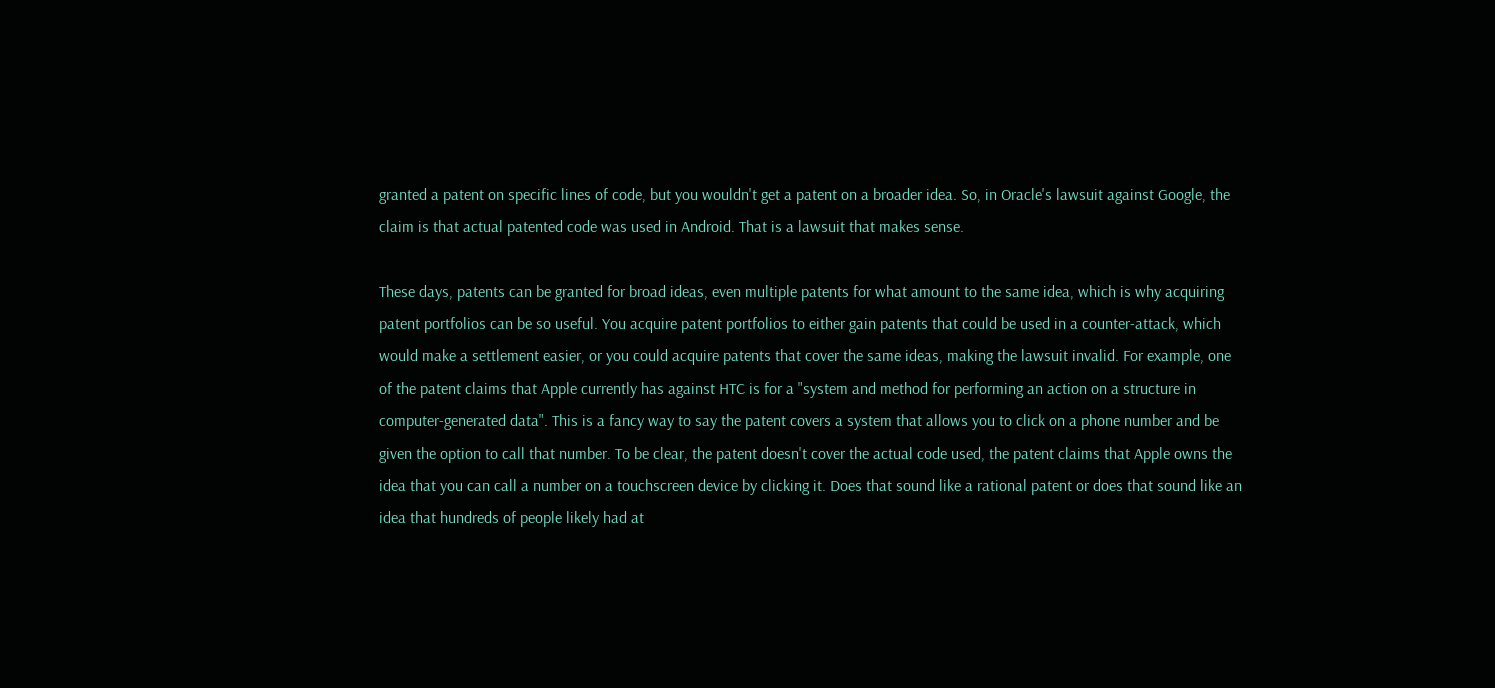granted a patent on specific lines of code, but you wouldn't get a patent on a broader idea. So, in Oracle's lawsuit against Google, the claim is that actual patented code was used in Android. That is a lawsuit that makes sense.

These days, patents can be granted for broad ideas, even multiple patents for what amount to the same idea, which is why acquiring patent portfolios can be so useful. You acquire patent portfolios to either gain patents that could be used in a counter-attack, which would make a settlement easier, or you could acquire patents that cover the same ideas, making the lawsuit invalid. For example, one of the patent claims that Apple currently has against HTC is for a "system and method for performing an action on a structure in computer-generated data". This is a fancy way to say the patent covers a system that allows you to click on a phone number and be given the option to call that number. To be clear, the patent doesn't cover the actual code used, the patent claims that Apple owns the idea that you can call a number on a touchscreen device by clicking it. Does that sound like a rational patent or does that sound like an idea that hundreds of people likely had at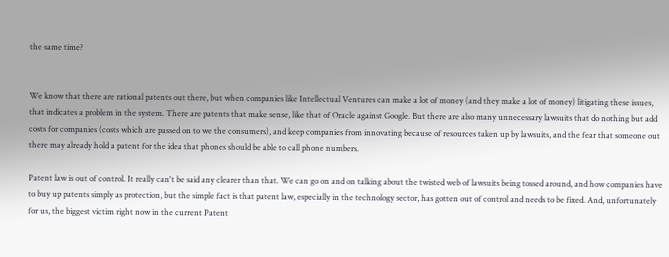the same time?


We know that there are rational patents out there, but when companies like Intellectual Ventures can make a lot of money (and they make a lot of money) litigating these issues, that indicates a problem in the system. There are patents that make sense, like that of Oracle against Google. But there are also many unnecessary lawsuits that do nothing but add costs for companies (costs which are passed on to we the consumers), and keep companies from innovating because of resources taken up by lawsuits, and the fear that someone out there may already hold a patent for the idea that phones should be able to call phone numbers.

Patent law is out of control. It really can't be said any clearer than that. We can go on and on talking about the twisted web of lawsuits being tossed around, and how companies have to buy up patents simply as protection, but the simple fact is that patent law, especially in the technology sector, has gotten out of control and needs to be fixed. And, unfortunately for us, the biggest victim right now in the current Patent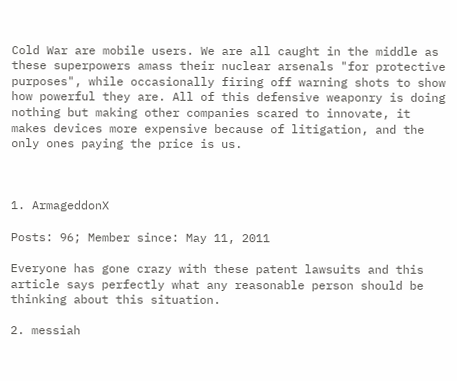Cold War are mobile users. We are all caught in the middle as these superpowers amass their nuclear arsenals "for protective purposes", while occasionally firing off warning shots to show how powerful they are. All of this defensive weaponry is doing nothing but making other companies scared to innovate, it makes devices more expensive because of litigation, and the only ones paying the price is us.



1. ArmageddonX

Posts: 96; Member since: May 11, 2011

Everyone has gone crazy with these patent lawsuits and this article says perfectly what any reasonable person should be thinking about this situation.

2. messiah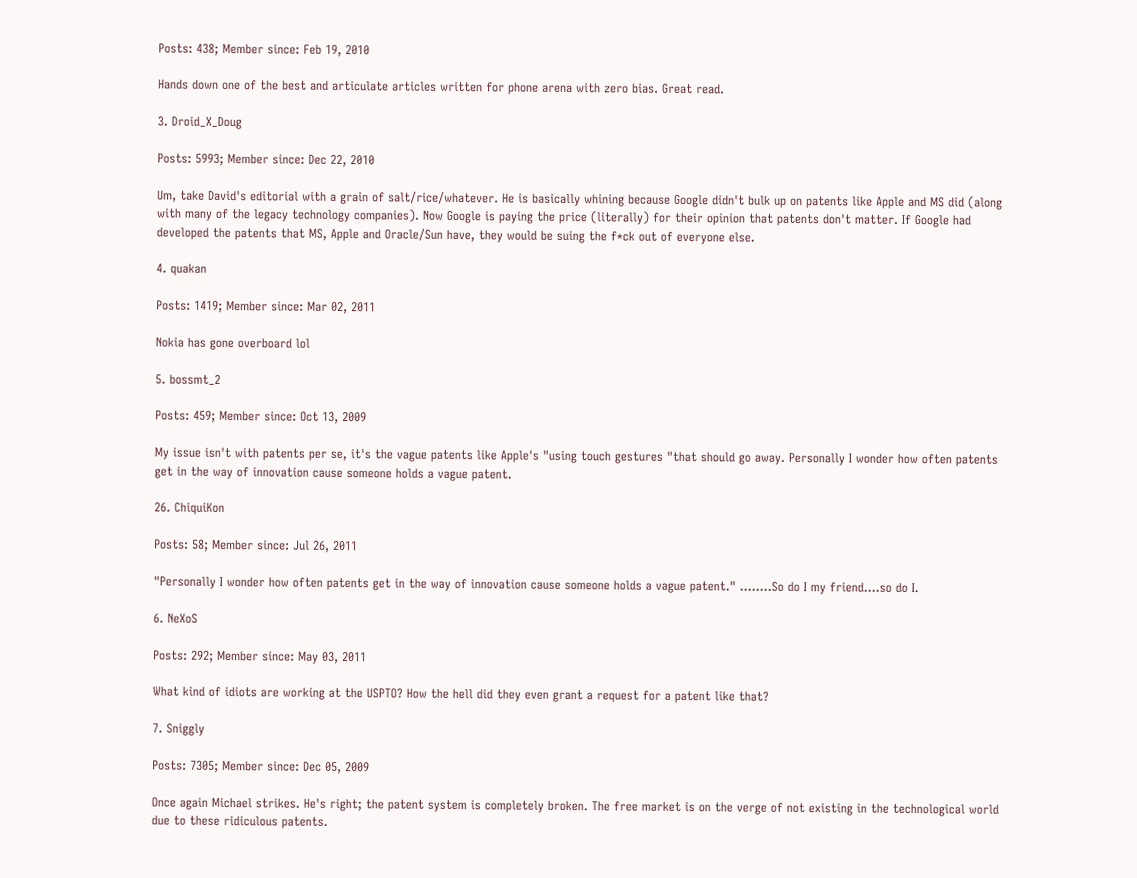Posts: 438; Member since: Feb 19, 2010

Hands down one of the best and articulate articles written for phone arena with zero bias. Great read.

3. Droid_X_Doug

Posts: 5993; Member since: Dec 22, 2010

Um, take David's editorial with a grain of salt/rice/whatever. He is basically whining because Google didn't bulk up on patents like Apple and MS did (along with many of the legacy technology companies). Now Google is paying the price (literally) for their opinion that patents don't matter. If Google had developed the patents that MS, Apple and Oracle/Sun have, they would be suing the f*ck out of everyone else.

4. quakan

Posts: 1419; Member since: Mar 02, 2011

Nokia has gone overboard lol

5. bossmt_2

Posts: 459; Member since: Oct 13, 2009

My issue isn't with patents per se, it's the vague patents like Apple's "using touch gestures "that should go away. Personally I wonder how often patents get in the way of innovation cause someone holds a vague patent.

26. ChiquiKon

Posts: 58; Member since: Jul 26, 2011

"Personally I wonder how often patents get in the way of innovation cause someone holds a vague patent." ........So do I my friend....so do I.

6. NeXoS

Posts: 292; Member since: May 03, 2011

What kind of idiots are working at the USPTO? How the hell did they even grant a request for a patent like that?

7. Sniggly

Posts: 7305; Member since: Dec 05, 2009

Once again Michael strikes. He's right; the patent system is completely broken. The free market is on the verge of not existing in the technological world due to these ridiculous patents.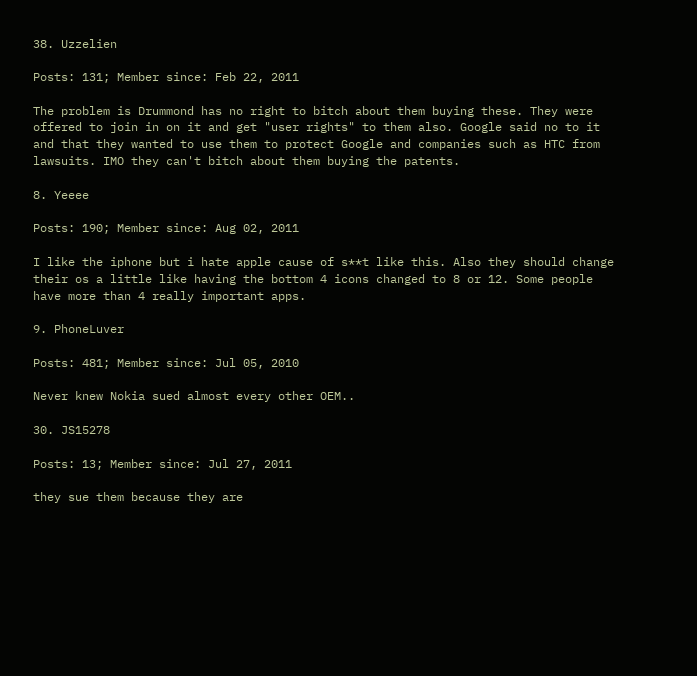38. Uzzelien

Posts: 131; Member since: Feb 22, 2011

The problem is Drummond has no right to bitch about them buying these. They were offered to join in on it and get "user rights" to them also. Google said no to it and that they wanted to use them to protect Google and companies such as HTC from lawsuits. IMO they can't bitch about them buying the patents.

8. Yeeee

Posts: 190; Member since: Aug 02, 2011

I like the iphone but i hate apple cause of s**t like this. Also they should change their os a little like having the bottom 4 icons changed to 8 or 12. Some people have more than 4 really important apps.

9. PhoneLuver

Posts: 481; Member since: Jul 05, 2010

Never knew Nokia sued almost every other OEM..

30. JS15278

Posts: 13; Member since: Jul 27, 2011

they sue them because they are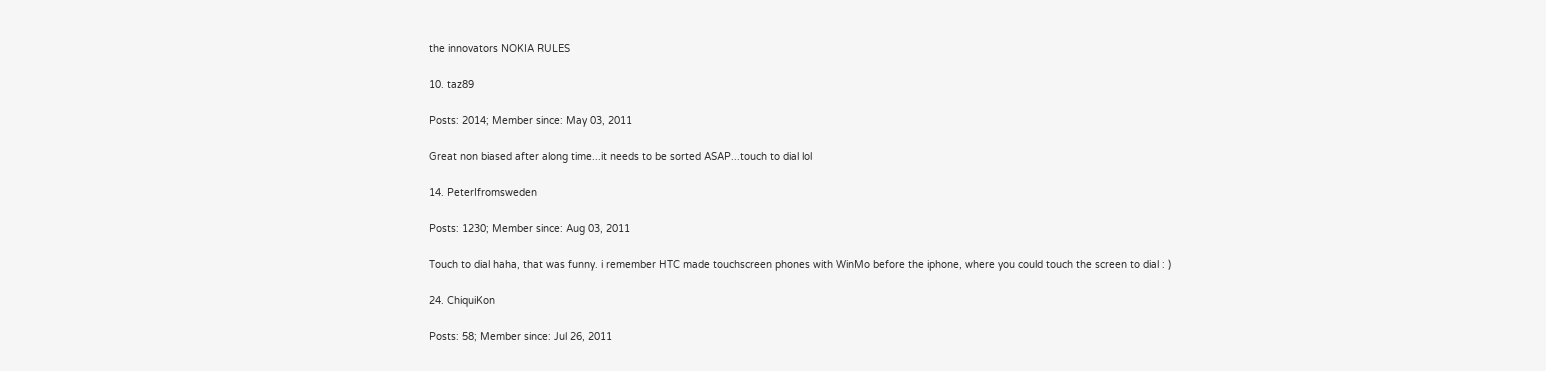the innovators NOKIA RULES

10. taz89

Posts: 2014; Member since: May 03, 2011

Great non biased after along time...it needs to be sorted ASAP...touch to dial lol

14. PeterIfromsweden

Posts: 1230; Member since: Aug 03, 2011

Touch to dial haha, that was funny. i remember HTC made touchscreen phones with WinMo before the iphone, where you could touch the screen to dial : )

24. ChiquiKon

Posts: 58; Member since: Jul 26, 2011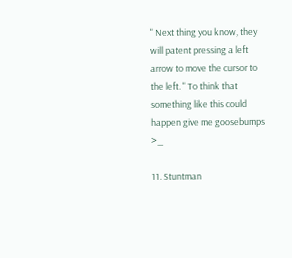" Next thing you know, they will patent pressing a left arrow to move the cursor to the left. " To think that something like this could happen give me goosebumps >_

11. Stuntman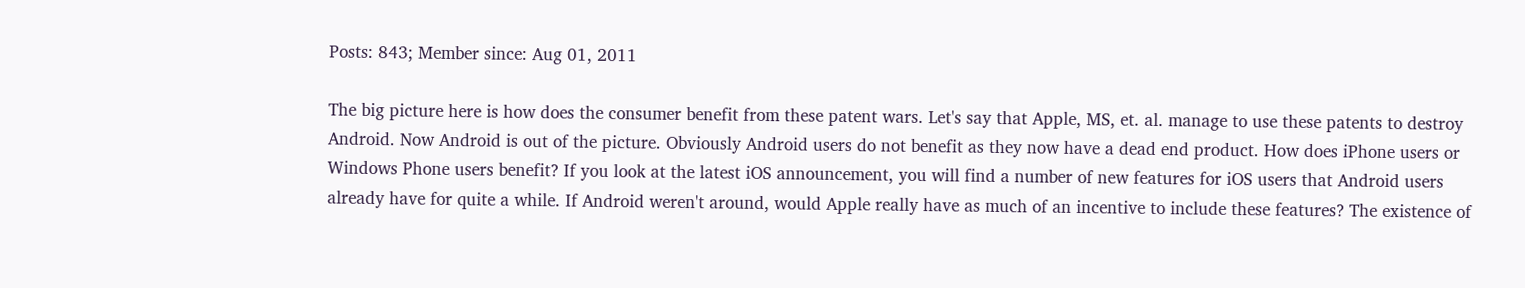Posts: 843; Member since: Aug 01, 2011

The big picture here is how does the consumer benefit from these patent wars. Let's say that Apple, MS, et. al. manage to use these patents to destroy Android. Now Android is out of the picture. Obviously Android users do not benefit as they now have a dead end product. How does iPhone users or Windows Phone users benefit? If you look at the latest iOS announcement, you will find a number of new features for iOS users that Android users already have for quite a while. If Android weren't around, would Apple really have as much of an incentive to include these features? The existence of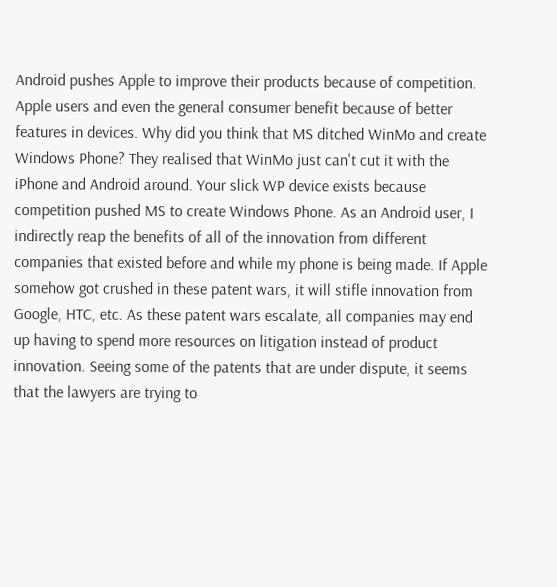Android pushes Apple to improve their products because of competition. Apple users and even the general consumer benefit because of better features in devices. Why did you think that MS ditched WinMo and create Windows Phone? They realised that WinMo just can't cut it with the iPhone and Android around. Your slick WP device exists because competition pushed MS to create Windows Phone. As an Android user, I indirectly reap the benefits of all of the innovation from different companies that existed before and while my phone is being made. If Apple somehow got crushed in these patent wars, it will stifle innovation from Google, HTC, etc. As these patent wars escalate, all companies may end up having to spend more resources on litigation instead of product innovation. Seeing some of the patents that are under dispute, it seems that the lawyers are trying to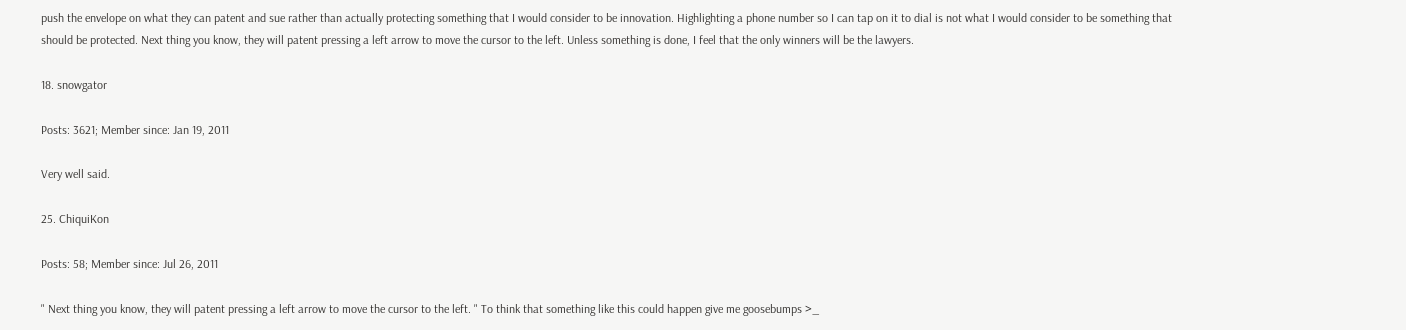push the envelope on what they can patent and sue rather than actually protecting something that I would consider to be innovation. Highlighting a phone number so I can tap on it to dial is not what I would consider to be something that should be protected. Next thing you know, they will patent pressing a left arrow to move the cursor to the left. Unless something is done, I feel that the only winners will be the lawyers.

18. snowgator

Posts: 3621; Member since: Jan 19, 2011

Very well said.

25. ChiquiKon

Posts: 58; Member since: Jul 26, 2011

" Next thing you know, they will patent pressing a left arrow to move the cursor to the left. " To think that something like this could happen give me goosebumps >_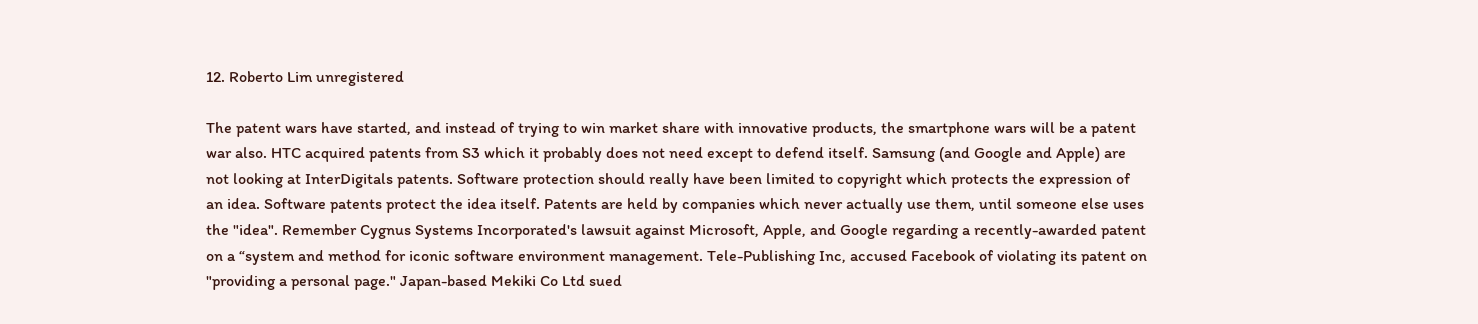12. Roberto Lim unregistered

The patent wars have started, and instead of trying to win market share with innovative products, the smartphone wars will be a patent war also. HTC acquired patents from S3 which it probably does not need except to defend itself. Samsung (and Google and Apple) are not looking at InterDigitals patents. Software protection should really have been limited to copyright which protects the expression of an idea. Software patents protect the idea itself. Patents are held by companies which never actually use them, until someone else uses the "idea". Remember Cygnus Systems Incorporated's lawsuit against Microsoft, Apple, and Google regarding a recently-awarded patent on a “system and method for iconic software environment management. Tele-Publishing Inc, accused Facebook of violating its patent on "providing a personal page." Japan-based Mekiki Co Ltd sued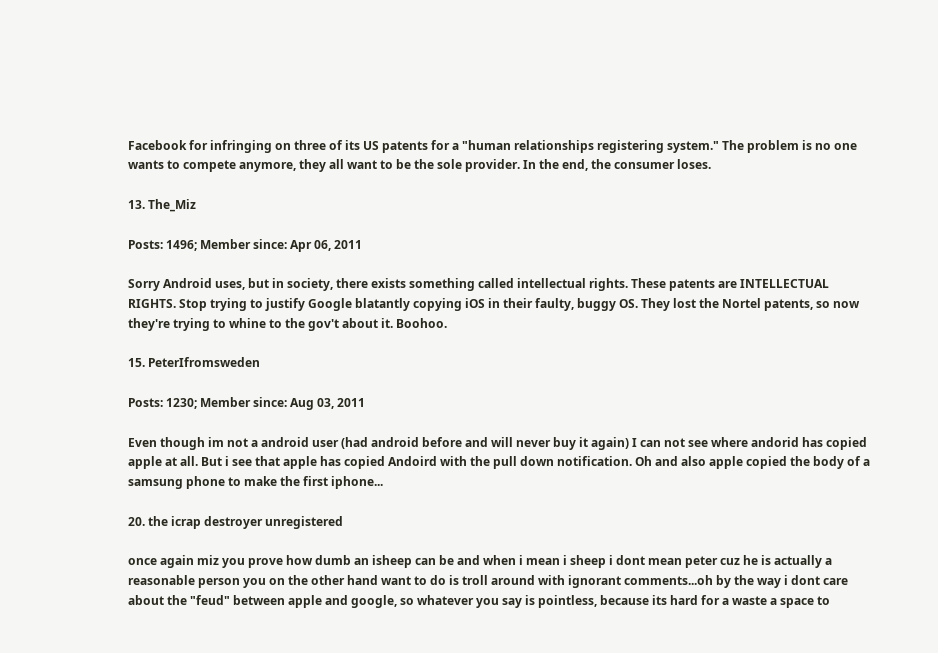Facebook for infringing on three of its US patents for a "human relationships registering system." The problem is no one wants to compete anymore, they all want to be the sole provider. In the end, the consumer loses.

13. The_Miz

Posts: 1496; Member since: Apr 06, 2011

Sorry Android uses, but in society, there exists something called intellectual rights. These patents are INTELLECTUAL RIGHTS. Stop trying to justify Google blatantly copying iOS in their faulty, buggy OS. They lost the Nortel patents, so now they're trying to whine to the gov't about it. Boohoo.

15. PeterIfromsweden

Posts: 1230; Member since: Aug 03, 2011

Even though im not a android user (had android before and will never buy it again) I can not see where andorid has copied apple at all. But i see that apple has copied Andoird with the pull down notification. Oh and also apple copied the body of a samsung phone to make the first iphone...

20. the icrap destroyer unregistered

once again miz you prove how dumb an isheep can be and when i mean i sheep i dont mean peter cuz he is actually a reasonable person you on the other hand want to do is troll around with ignorant comments...oh by the way i dont care about the "feud" between apple and google, so whatever you say is pointless, because its hard for a waste a space to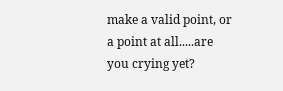make a valid point, or a point at all.....are you crying yet?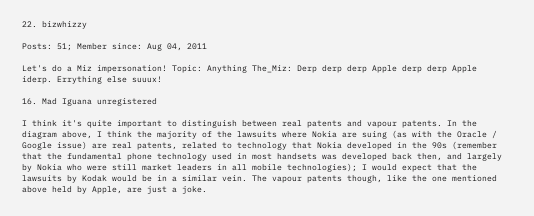22. bizwhizzy

Posts: 51; Member since: Aug 04, 2011

Let's do a Miz impersonation! Topic: Anything The_Miz: Derp derp derp Apple derp derp Apple iderp. Errything else suuux!

16. Mad Iguana unregistered

I think it's quite important to distinguish between real patents and vapour patents. In the diagram above, I think the majority of the lawsuits where Nokia are suing (as with the Oracle / Google issue) are real patents, related to technology that Nokia developed in the 90s (remember that the fundamental phone technology used in most handsets was developed back then, and largely by Nokia who were still market leaders in all mobile technologies); I would expect that the lawsuits by Kodak would be in a similar vein. The vapour patents though, like the one mentioned above held by Apple, are just a joke.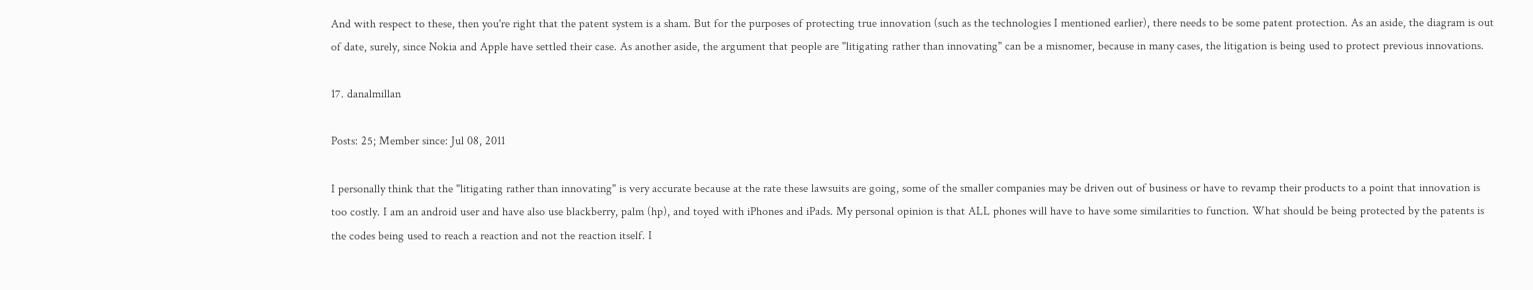And with respect to these, then you're right that the patent system is a sham. But for the purposes of protecting true innovation (such as the technologies I mentioned earlier), there needs to be some patent protection. As an aside, the diagram is out of date, surely, since Nokia and Apple have settled their case. As another aside, the argument that people are "litigating rather than innovating" can be a misnomer, because in many cases, the litigation is being used to protect previous innovations.

17. danalmillan

Posts: 25; Member since: Jul 08, 2011

I personally think that the "litigating rather than innovating" is very accurate because at the rate these lawsuits are going, some of the smaller companies may be driven out of business or have to revamp their products to a point that innovation is too costly. I am an android user and have also use blackberry, palm (hp), and toyed with iPhones and iPads. My personal opinion is that ALL phones will have to have some similarities to function. What should be being protected by the patents is the codes being used to reach a reaction and not the reaction itself. I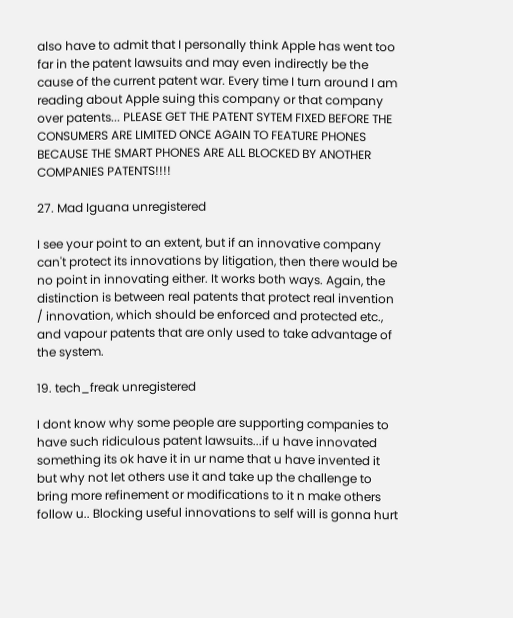also have to admit that I personally think Apple has went too far in the patent lawsuits and may even indirectly be the cause of the current patent war. Every time I turn around I am reading about Apple suing this company or that company over patents... PLEASE GET THE PATENT SYTEM FIXED BEFORE THE CONSUMERS ARE LIMITED ONCE AGAIN TO FEATURE PHONES BECAUSE THE SMART PHONES ARE ALL BLOCKED BY ANOTHER COMPANIES PATENTS!!!!

27. Mad Iguana unregistered

I see your point to an extent, but if an innovative company can't protect its innovations by litigation, then there would be no point in innovating either. It works both ways. Again, the distinction is between real patents that protect real invention / innovation, which should be enforced and protected etc., and vapour patents that are only used to take advantage of the system.

19. tech_freak unregistered

I dont know why some people are supporting companies to have such ridiculous patent lawsuits...if u have innovated something its ok have it in ur name that u have invented it but why not let others use it and take up the challenge to bring more refinement or modifications to it n make others follow u.. Blocking useful innovations to self will is gonna hurt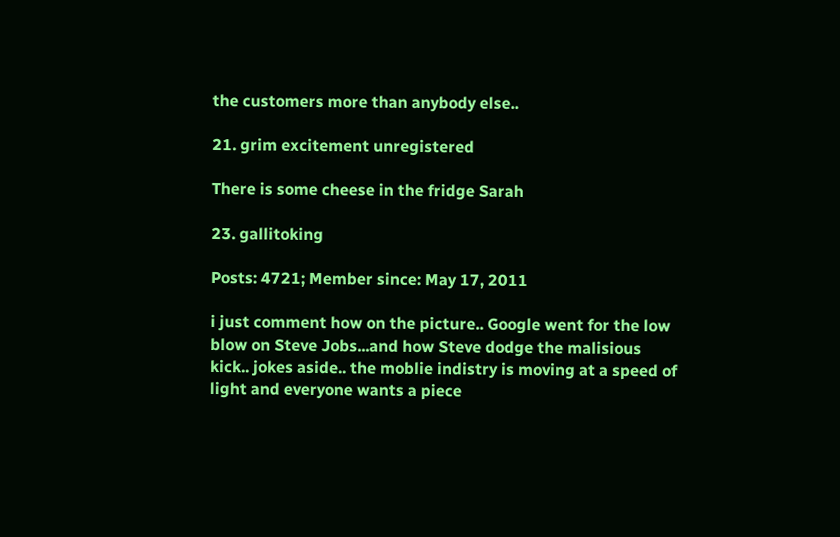the customers more than anybody else..

21. grim excitement unregistered

There is some cheese in the fridge Sarah

23. gallitoking

Posts: 4721; Member since: May 17, 2011

i just comment how on the picture.. Google went for the low blow on Steve Jobs...and how Steve dodge the malisious kick.. jokes aside.. the moblie indistry is moving at a speed of light and everyone wants a piece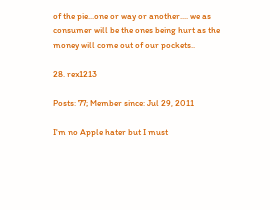of the pie...one or way or another.... we as consumer will be the ones being hurt as the money will come out of our pockets..

28. rex1213

Posts: 77; Member since: Jul 29, 2011

I'm no Apple hater but I must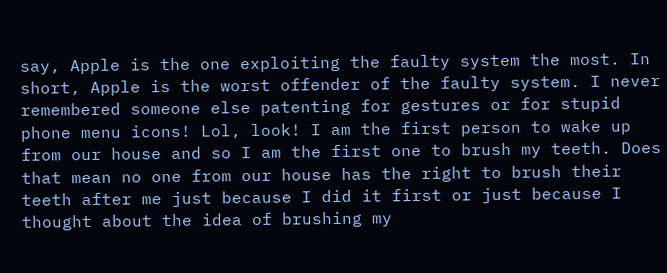say, Apple is the one exploiting the faulty system the most. In short, Apple is the worst offender of the faulty system. I never remembered someone else patenting for gestures or for stupid phone menu icons! Lol, look! I am the first person to wake up from our house and so I am the first one to brush my teeth. Does that mean no one from our house has the right to brush their teeth after me just because I did it first or just because I thought about the idea of brushing my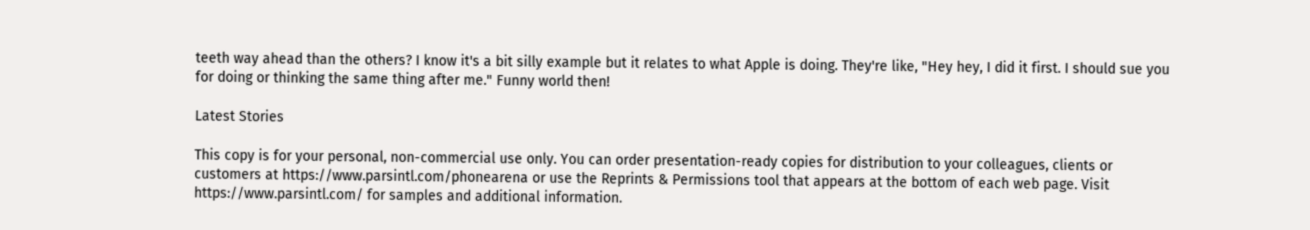teeth way ahead than the others? I know it's a bit silly example but it relates to what Apple is doing. They're like, "Hey hey, I did it first. I should sue you for doing or thinking the same thing after me." Funny world then!

Latest Stories

This copy is for your personal, non-commercial use only. You can order presentation-ready copies for distribution to your colleagues, clients or customers at https://www.parsintl.com/phonearena or use the Reprints & Permissions tool that appears at the bottom of each web page. Visit https://www.parsintl.com/ for samples and additional information.